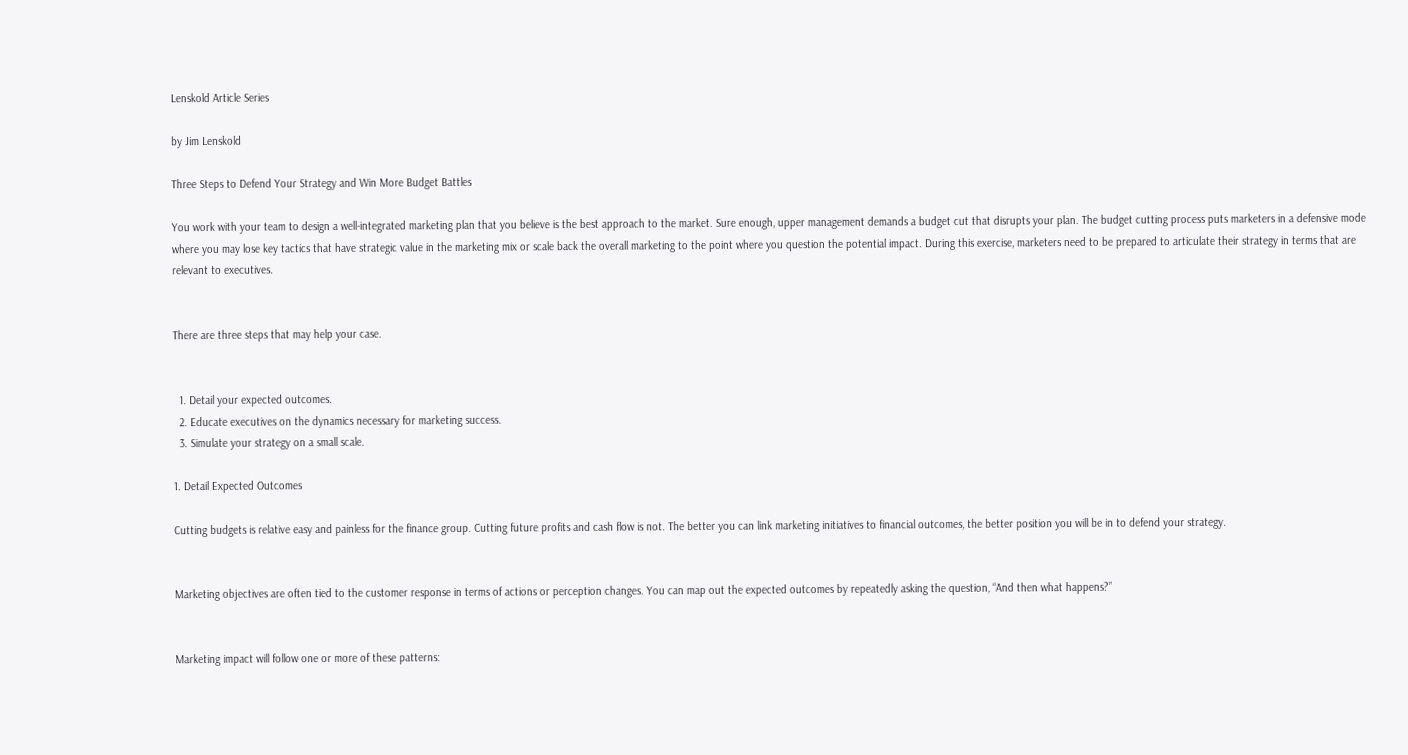Lenskold Article Series

by Jim Lenskold

Three Steps to Defend Your Strategy and Win More Budget Battles

You work with your team to design a well-integrated marketing plan that you believe is the best approach to the market. Sure enough, upper management demands a budget cut that disrupts your plan. The budget cutting process puts marketers in a defensive mode where you may lose key tactics that have strategic value in the marketing mix or scale back the overall marketing to the point where you question the potential impact. During this exercise, marketers need to be prepared to articulate their strategy in terms that are relevant to executives.


There are three steps that may help your case.


  1. Detail your expected outcomes.
  2. Educate executives on the dynamics necessary for marketing success.
  3. Simulate your strategy on a small scale.

1. Detail Expected Outcomes

Cutting budgets is relative easy and painless for the finance group. Cutting future profits and cash flow is not. The better you can link marketing initiatives to financial outcomes, the better position you will be in to defend your strategy.


Marketing objectives are often tied to the customer response in terms of actions or perception changes. You can map out the expected outcomes by repeatedly asking the question, “And then what happens?”


Marketing impact will follow one or more of these patterns: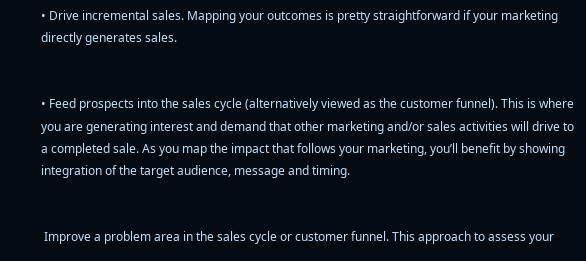• Drive incremental sales. Mapping your outcomes is pretty straightforward if your marketing directly generates sales.


• Feed prospects into the sales cycle (alternatively viewed as the customer funnel). This is where you are generating interest and demand that other marketing and/or sales activities will drive to a completed sale. As you map the impact that follows your marketing, you’ll benefit by showing integration of the target audience, message and timing.


 Improve a problem area in the sales cycle or customer funnel. This approach to assess your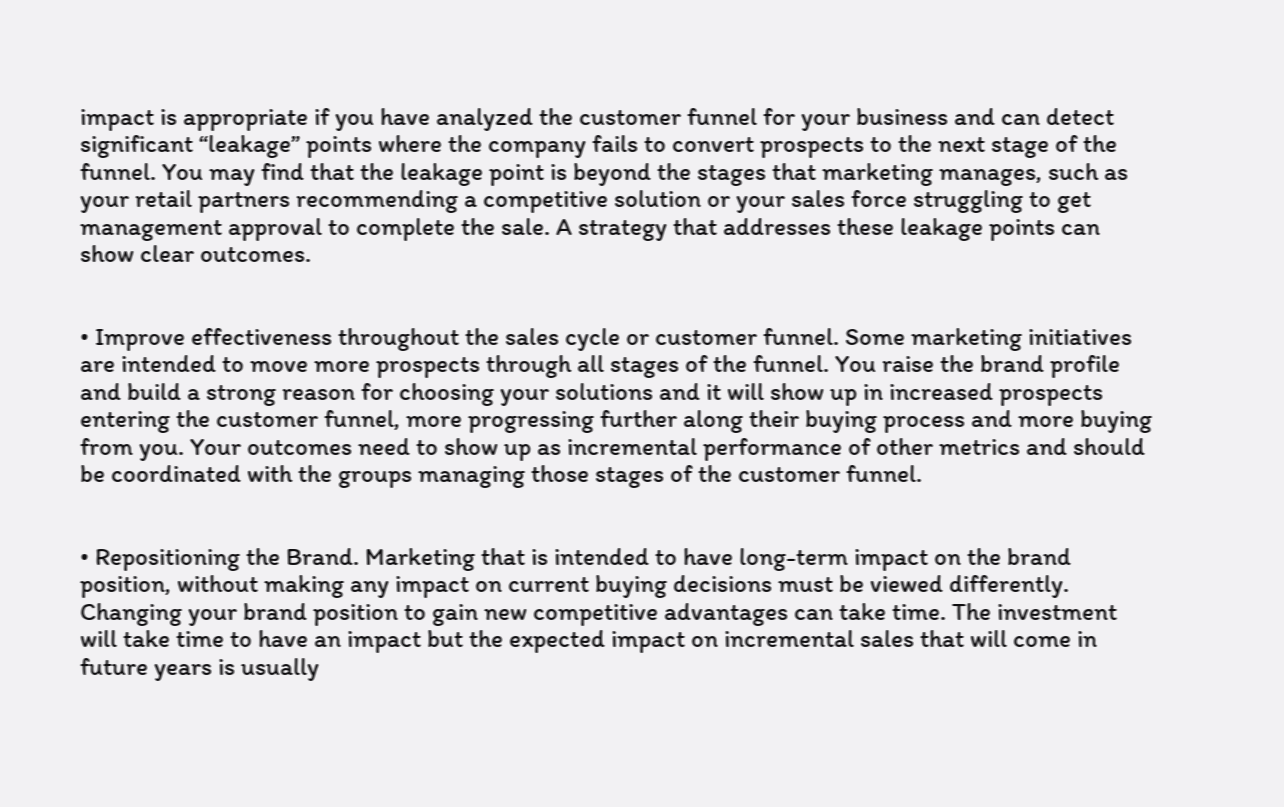impact is appropriate if you have analyzed the customer funnel for your business and can detect significant “leakage” points where the company fails to convert prospects to the next stage of the funnel. You may find that the leakage point is beyond the stages that marketing manages, such as your retail partners recommending a competitive solution or your sales force struggling to get management approval to complete the sale. A strategy that addresses these leakage points can show clear outcomes.


• Improve effectiveness throughout the sales cycle or customer funnel. Some marketing initiatives are intended to move more prospects through all stages of the funnel. You raise the brand profile and build a strong reason for choosing your solutions and it will show up in increased prospects entering the customer funnel, more progressing further along their buying process and more buying from you. Your outcomes need to show up as incremental performance of other metrics and should be coordinated with the groups managing those stages of the customer funnel.


• Repositioning the Brand. Marketing that is intended to have long-term impact on the brand position, without making any impact on current buying decisions must be viewed differently. Changing your brand position to gain new competitive advantages can take time. The investment will take time to have an impact but the expected impact on incremental sales that will come in future years is usually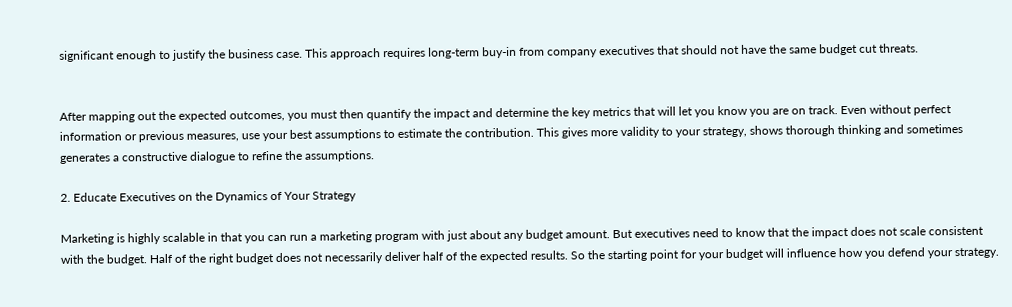significant enough to justify the business case. This approach requires long-term buy-in from company executives that should not have the same budget cut threats.


After mapping out the expected outcomes, you must then quantify the impact and determine the key metrics that will let you know you are on track. Even without perfect information or previous measures, use your best assumptions to estimate the contribution. This gives more validity to your strategy, shows thorough thinking and sometimes generates a constructive dialogue to refine the assumptions.

2. Educate Executives on the Dynamics of Your Strategy

Marketing is highly scalable in that you can run a marketing program with just about any budget amount. But executives need to know that the impact does not scale consistent with the budget. Half of the right budget does not necessarily deliver half of the expected results. So the starting point for your budget will influence how you defend your strategy.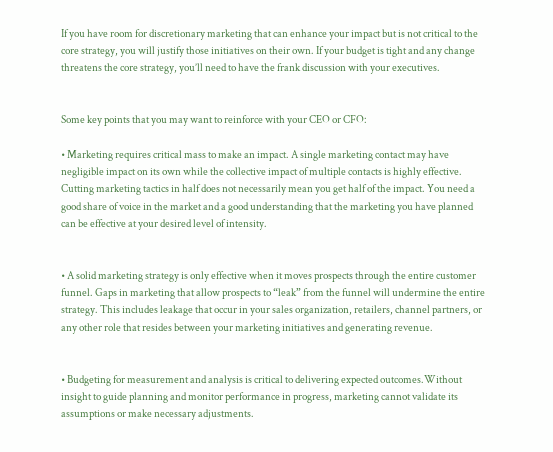If you have room for discretionary marketing that can enhance your impact but is not critical to the core strategy, you will justify those initiatives on their own. If your budget is tight and any change threatens the core strategy, you’ll need to have the frank discussion with your executives.


Some key points that you may want to reinforce with your CEO or CFO:

• Marketing requires critical mass to make an impact. A single marketing contact may have negligible impact on its own while the collective impact of multiple contacts is highly effective. Cutting marketing tactics in half does not necessarily mean you get half of the impact. You need a good share of voice in the market and a good understanding that the marketing you have planned can be effective at your desired level of intensity.


• A solid marketing strategy is only effective when it moves prospects through the entire customer funnel. Gaps in marketing that allow prospects to “leak” from the funnel will undermine the entire strategy. This includes leakage that occur in your sales organization, retailers, channel partners, or any other role that resides between your marketing initiatives and generating revenue.


• Budgeting for measurement and analysis is critical to delivering expected outcomes.Without insight to guide planning and monitor performance in progress, marketing cannot validate its assumptions or make necessary adjustments.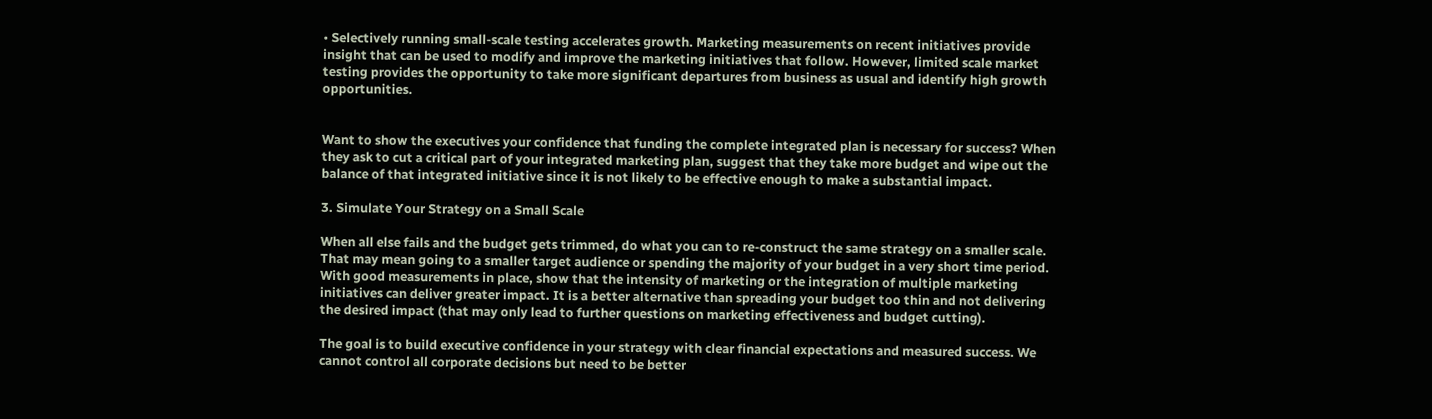• Selectively running small-scale testing accelerates growth. Marketing measurements on recent initiatives provide insight that can be used to modify and improve the marketing initiatives that follow. However, limited scale market testing provides the opportunity to take more significant departures from business as usual and identify high growth opportunities.


Want to show the executives your confidence that funding the complete integrated plan is necessary for success? When they ask to cut a critical part of your integrated marketing plan, suggest that they take more budget and wipe out the balance of that integrated initiative since it is not likely to be effective enough to make a substantial impact.

3. Simulate Your Strategy on a Small Scale

When all else fails and the budget gets trimmed, do what you can to re-construct the same strategy on a smaller scale. That may mean going to a smaller target audience or spending the majority of your budget in a very short time period. With good measurements in place, show that the intensity of marketing or the integration of multiple marketing initiatives can deliver greater impact. It is a better alternative than spreading your budget too thin and not delivering the desired impact (that may only lead to further questions on marketing effectiveness and budget cutting).

The goal is to build executive confidence in your strategy with clear financial expectations and measured success. We cannot control all corporate decisions but need to be better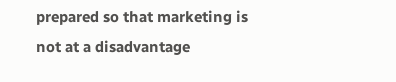prepared so that marketing is not at a disadvantage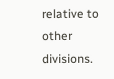relative to other divisions.